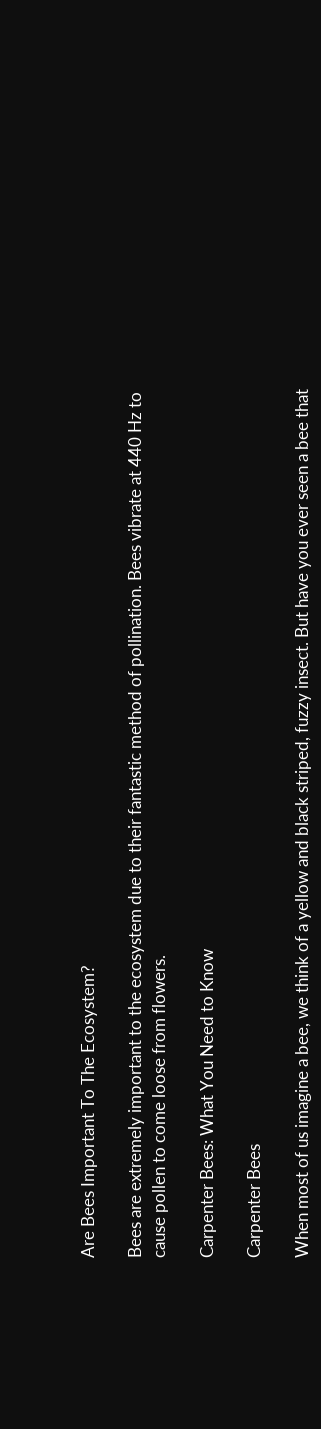Are Bees Important To The Ecosystem?

Bees are extremely important to the ecosystem due to their fantastic method of pollination. Bees vibrate at 440 Hz to cause pollen to come loose from flowers.

Carpenter Bees: What You Need to Know

Carpenter Bees

When most of us imagine a bee, we think of a yellow and black striped, fuzzy insect. But have you ever seen a bee that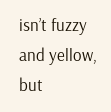isn’t fuzzy and yellow, but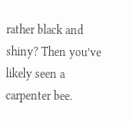rather black and shiny? Then you’ve likely seen a carpenter bee.